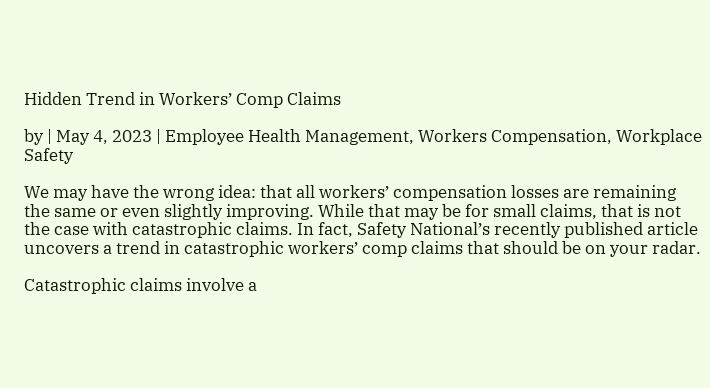Hidden Trend in Workers’ Comp Claims

by | May 4, 2023 | Employee Health Management, Workers Compensation, Workplace Safety

We may have the wrong idea: that all workers’ compensation losses are remaining the same or even slightly improving. While that may be for small claims, that is not the case with catastrophic claims. In fact, Safety National’s recently published article uncovers a trend in catastrophic workers’ comp claims that should be on your radar.

Catastrophic claims involve a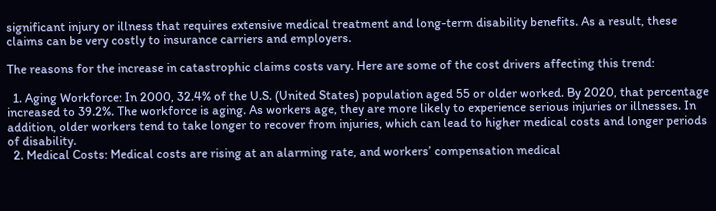significant injury or illness that requires extensive medical treatment and long-term disability benefits. As a result, these claims can be very costly to insurance carriers and employers.

The reasons for the increase in catastrophic claims costs vary. Here are some of the cost drivers affecting this trend:

  1. Aging Workforce: In 2000, 32.4% of the U.S. (United States) population aged 55 or older worked. By 2020, that percentage increased to 39.2%. The workforce is aging. As workers age, they are more likely to experience serious injuries or illnesses. In addition, older workers tend to take longer to recover from injuries, which can lead to higher medical costs and longer periods of disability.
  2. Medical Costs: Medical costs are rising at an alarming rate, and workers’ compensation medical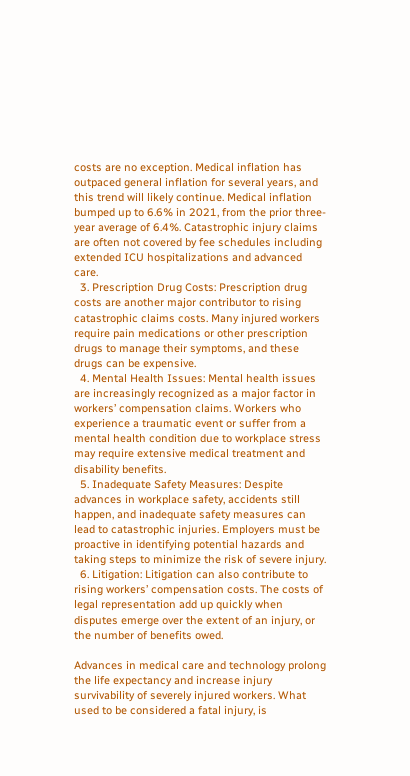costs are no exception. Medical inflation has outpaced general inflation for several years, and this trend will likely continue. Medical inflation bumped up to 6.6% in 2021, from the prior three-year average of 6.4%. Catastrophic injury claims are often not covered by fee schedules including extended ICU hospitalizations and advanced care.
  3. Prescription Drug Costs: Prescription drug costs are another major contributor to rising catastrophic claims costs. Many injured workers require pain medications or other prescription drugs to manage their symptoms, and these drugs can be expensive.
  4. Mental Health Issues: Mental health issues are increasingly recognized as a major factor in workers’ compensation claims. Workers who experience a traumatic event or suffer from a mental health condition due to workplace stress may require extensive medical treatment and disability benefits.
  5. Inadequate Safety Measures: Despite advances in workplace safety, accidents still happen, and inadequate safety measures can lead to catastrophic injuries. Employers must be proactive in identifying potential hazards and taking steps to minimize the risk of severe injury.
  6. Litigation: Litigation can also contribute to rising workers’ compensation costs. The costs of legal representation add up quickly when disputes emerge over the extent of an injury, or the number of benefits owed.

Advances in medical care and technology prolong the life expectancy and increase injury survivability of severely injured workers. What used to be considered a fatal injury, is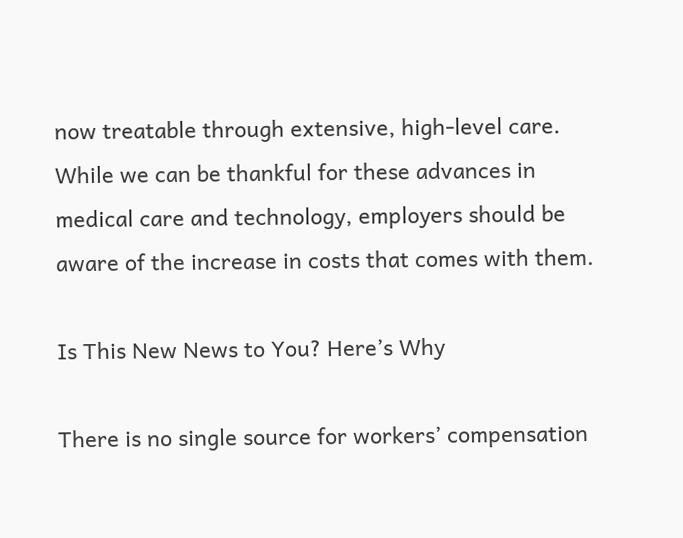now treatable through extensive, high-level care. While we can be thankful for these advances in medical care and technology, employers should be aware of the increase in costs that comes with them.

Is This New News to You? Here’s Why

There is no single source for workers’ compensation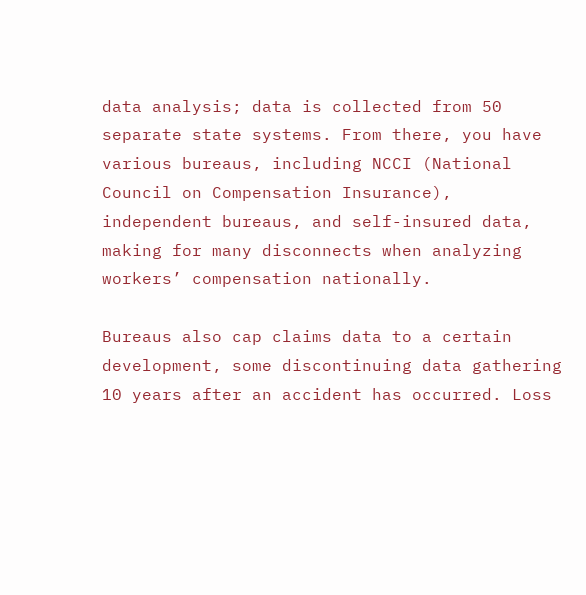data analysis; data is collected from 50 separate state systems. From there, you have various bureaus, including NCCI (National Council on Compensation Insurance), independent bureaus, and self-insured data, making for many disconnects when analyzing workers’ compensation nationally.

Bureaus also cap claims data to a certain development, some discontinuing data gathering 10 years after an accident has occurred. Loss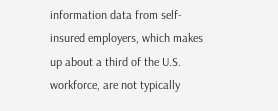information data from self-insured employers, which makes up about a third of the U.S. workforce, are not typically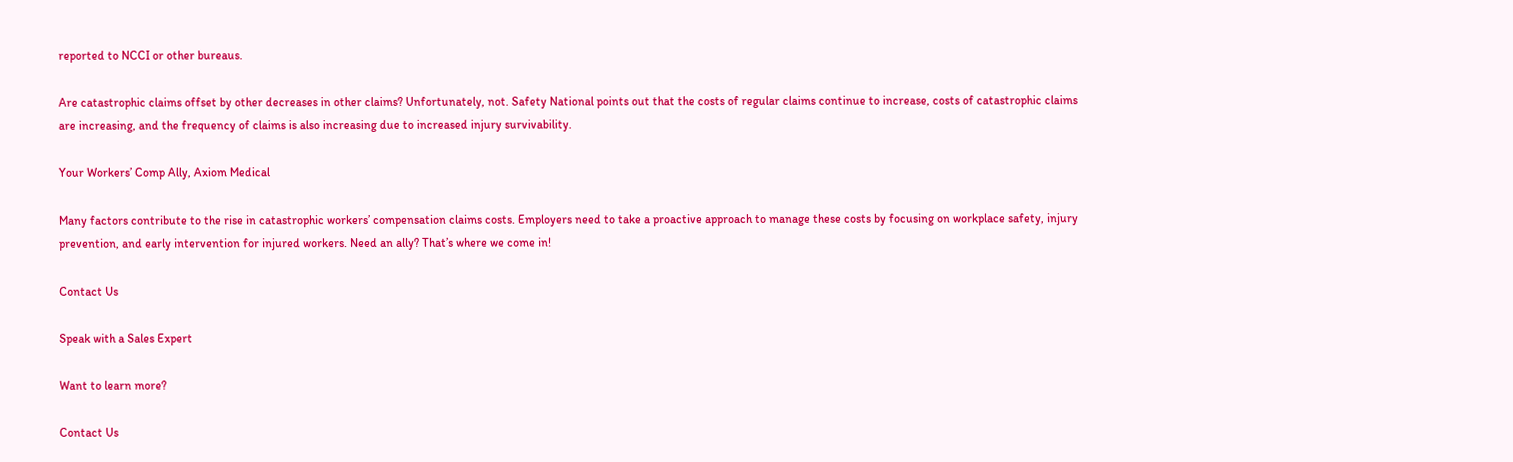reported to NCCI or other bureaus.

Are catastrophic claims offset by other decreases in other claims? Unfortunately, not. Safety National points out that the costs of regular claims continue to increase, costs of catastrophic claims are increasing, and the frequency of claims is also increasing due to increased injury survivability.

Your Workers’ Comp Ally, Axiom Medical

Many factors contribute to the rise in catastrophic workers’ compensation claims costs. Employers need to take a proactive approach to manage these costs by focusing on workplace safety, injury prevention, and early intervention for injured workers. Need an ally? That’s where we come in!

Contact Us

Speak with a Sales Expert

Want to learn more?

Contact Us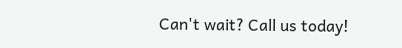Can't wait? Call us today!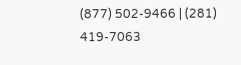(877) 502-9466 | (281) 419-7063